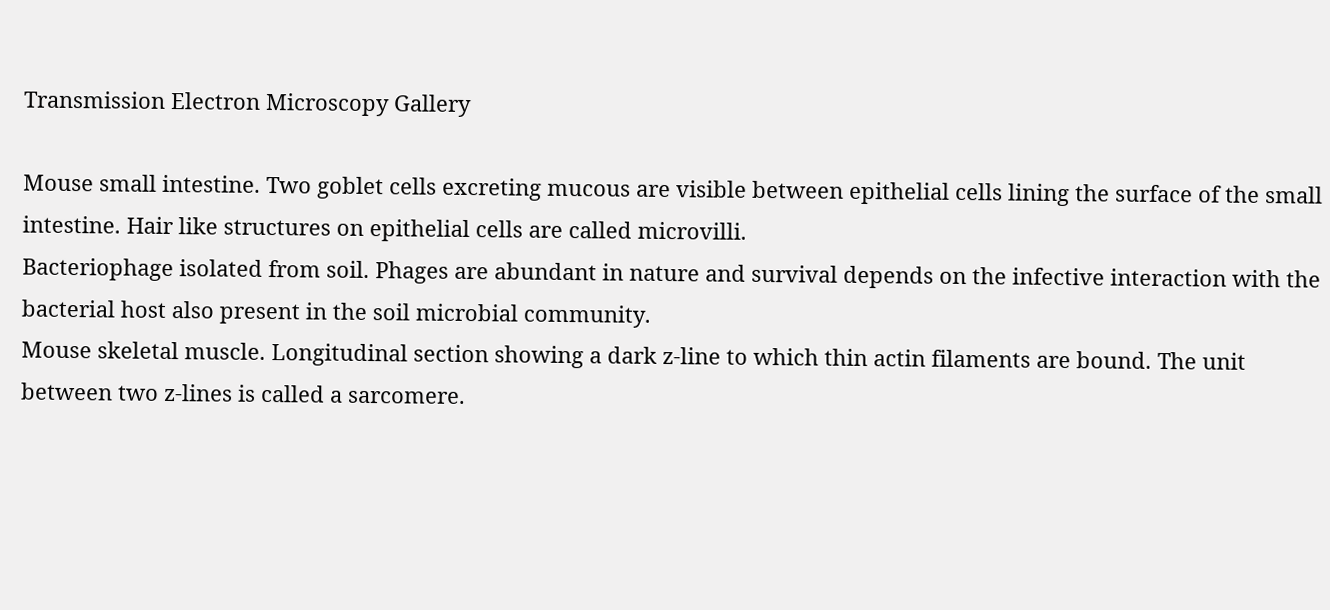Transmission Electron Microscopy Gallery

Mouse small intestine. Two goblet cells excreting mucous are visible between epithelial cells lining the surface of the small intestine. Hair like structures on epithelial cells are called microvilli.
Bacteriophage isolated from soil. Phages are abundant in nature and survival depends on the infective interaction with the bacterial host also present in the soil microbial community.
Mouse skeletal muscle. Longitudinal section showing a dark z-line to which thin actin filaments are bound. The unit between two z-lines is called a sarcomere.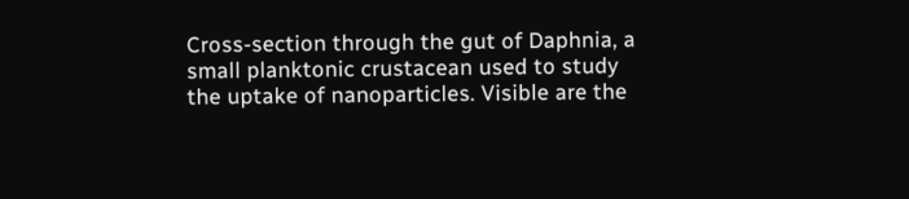Cross-section through the gut of Daphnia, a small planktonic crustacean used to study the uptake of nanoparticles. Visible are the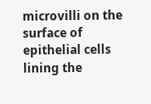microvilli on the surface of epithelial cells lining the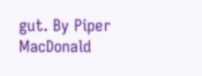gut. By Piper MacDonald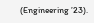(Engineering ’23).